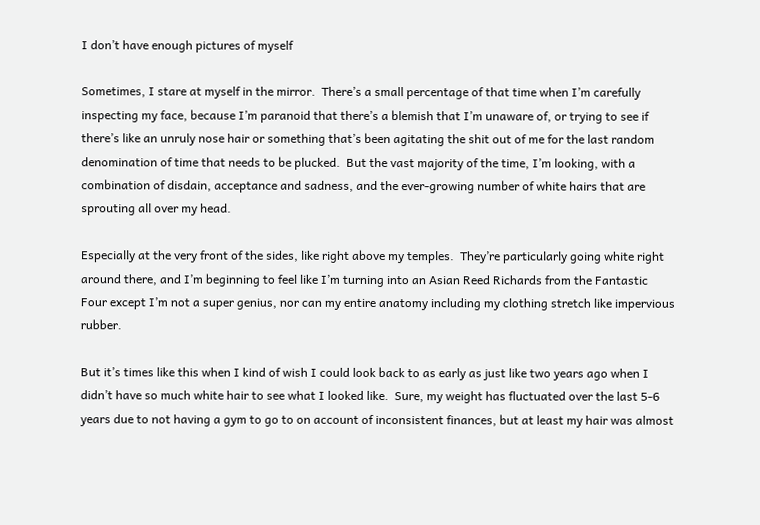I don’t have enough pictures of myself

Sometimes, I stare at myself in the mirror.  There’s a small percentage of that time when I’m carefully inspecting my face, because I’m paranoid that there’s a blemish that I’m unaware of, or trying to see if there’s like an unruly nose hair or something that’s been agitating the shit out of me for the last random denomination of time that needs to be plucked.  But the vast majority of the time, I’m looking, with a combination of disdain, acceptance and sadness, and the ever-growing number of white hairs that are sprouting all over my head.

Especially at the very front of the sides, like right above my temples.  They’re particularly going white right around there, and I’m beginning to feel like I’m turning into an Asian Reed Richards from the Fantastic Four except I’m not a super genius, nor can my entire anatomy including my clothing stretch like impervious rubber.

But it’s times like this when I kind of wish I could look back to as early as just like two years ago when I didn’t have so much white hair to see what I looked like.  Sure, my weight has fluctuated over the last 5-6 years due to not having a gym to go to on account of inconsistent finances, but at least my hair was almost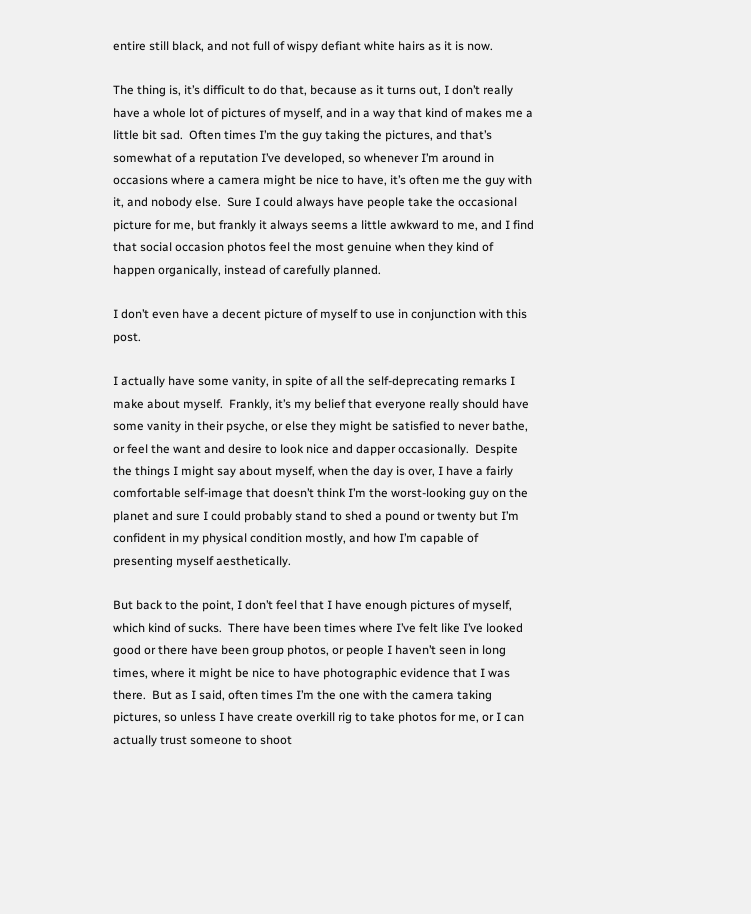entire still black, and not full of wispy defiant white hairs as it is now.

The thing is, it’s difficult to do that, because as it turns out, I don’t really have a whole lot of pictures of myself, and in a way that kind of makes me a little bit sad.  Often times I’m the guy taking the pictures, and that’s somewhat of a reputation I’ve developed, so whenever I’m around in occasions where a camera might be nice to have, it’s often me the guy with it, and nobody else.  Sure I could always have people take the occasional picture for me, but frankly it always seems a little awkward to me, and I find that social occasion photos feel the most genuine when they kind of happen organically, instead of carefully planned.

I don’t even have a decent picture of myself to use in conjunction with this post.

I actually have some vanity, in spite of all the self-deprecating remarks I make about myself.  Frankly, it’s my belief that everyone really should have some vanity in their psyche, or else they might be satisfied to never bathe, or feel the want and desire to look nice and dapper occasionally.  Despite the things I might say about myself, when the day is over, I have a fairly comfortable self-image that doesn’t think I’m the worst-looking guy on the planet and sure I could probably stand to shed a pound or twenty but I’m confident in my physical condition mostly, and how I’m capable of presenting myself aesthetically.

But back to the point, I don’t feel that I have enough pictures of myself, which kind of sucks.  There have been times where I’ve felt like I’ve looked good or there have been group photos, or people I haven’t seen in long times, where it might be nice to have photographic evidence that I was there.  But as I said, often times I’m the one with the camera taking pictures, so unless I have create overkill rig to take photos for me, or I can actually trust someone to shoot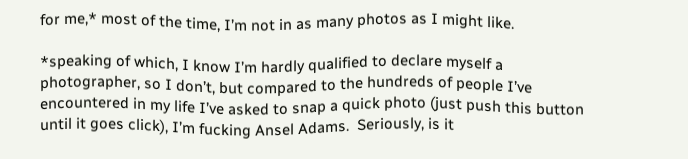for me,* most of the time, I’m not in as many photos as I might like.

*speaking of which, I know I’m hardly qualified to declare myself a photographer, so I don’t, but compared to the hundreds of people I’ve encountered in my life I’ve asked to snap a quick photo (just push this button until it goes click), I’m fucking Ansel Adams.  Seriously, is it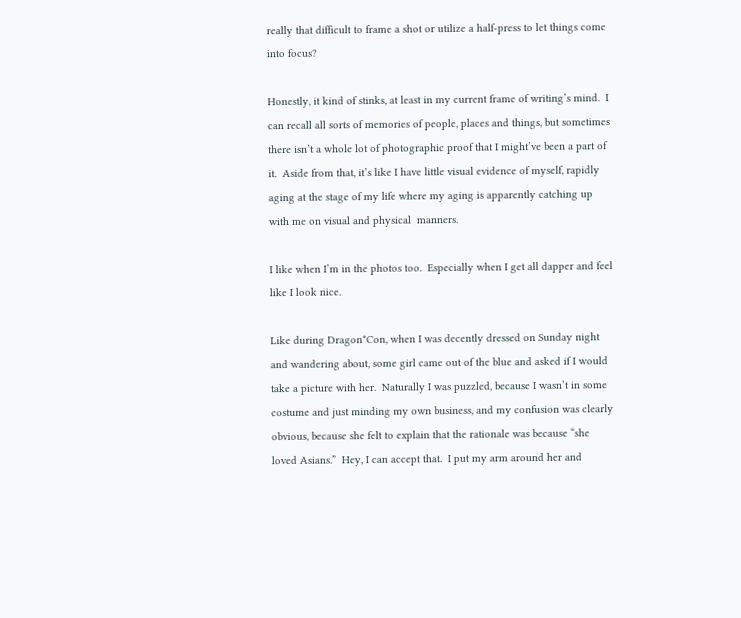really that difficult to frame a shot or utilize a half-press to let things come into focus?

Honestly, it kind of stinks, at least in my current frame of writing’s mind.  I can recall all sorts of memories of people, places and things, but sometimes there isn’t a whole lot of photographic proof that I might’ve been a part of it.  Aside from that, it’s like I have little visual evidence of myself, rapidly aging at the stage of my life where my aging is apparently catching up with me on visual and physical  manners.

I like when I’m in the photos too.  Especially when I get all dapper and feel like I look nice.

Like during Dragon*Con, when I was decently dressed on Sunday night and wandering about, some girl came out of the blue and asked if I would take a picture with her.  Naturally I was puzzled, because I wasn’t in some costume and just minding my own business, and my confusion was clearly obvious, because she felt to explain that the rationale was because “she loved Asians.”  Hey, I can accept that.  I put my arm around her and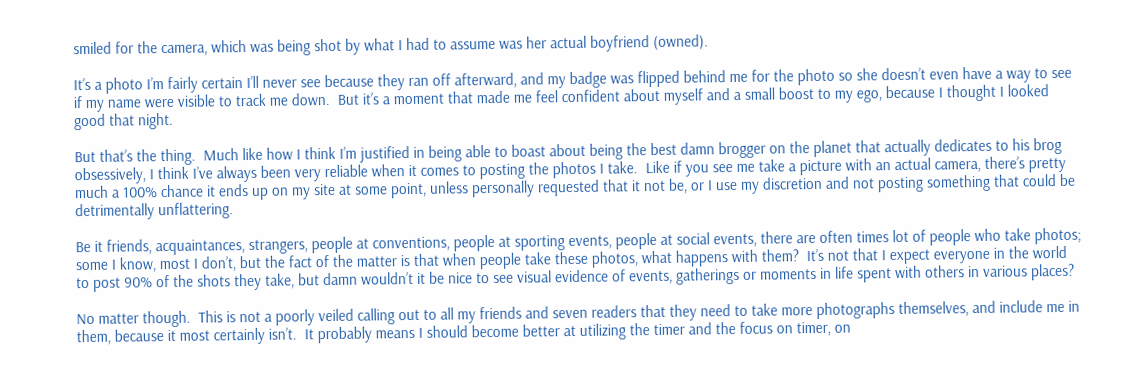smiled for the camera, which was being shot by what I had to assume was her actual boyfriend (owned).

It’s a photo I’m fairly certain I’ll never see because they ran off afterward, and my badge was flipped behind me for the photo so she doesn’t even have a way to see if my name were visible to track me down.  But it’s a moment that made me feel confident about myself and a small boost to my ego, because I thought I looked good that night.

But that’s the thing.  Much like how I think I’m justified in being able to boast about being the best damn brogger on the planet that actually dedicates to his brog obsessively, I think I’ve always been very reliable when it comes to posting the photos I take.  Like if you see me take a picture with an actual camera, there’s pretty much a 100% chance it ends up on my site at some point, unless personally requested that it not be, or I use my discretion and not posting something that could be detrimentally unflattering.

Be it friends, acquaintances, strangers, people at conventions, people at sporting events, people at social events, there are often times lot of people who take photos; some I know, most I don’t, but the fact of the matter is that when people take these photos, what happens with them?  It’s not that I expect everyone in the world to post 90% of the shots they take, but damn wouldn’t it be nice to see visual evidence of events, gatherings or moments in life spent with others in various places?

No matter though.  This is not a poorly veiled calling out to all my friends and seven readers that they need to take more photographs themselves, and include me in them, because it most certainly isn’t.  It probably means I should become better at utilizing the timer and the focus on timer, on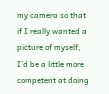my camera so that if I really wanted a picture of myself, I’d be a little more competent at doing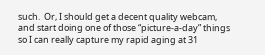such.  Or, I should get a decent quality webcam, and start doing one of those “picture-a-day” things so I can really capture my rapid aging at 31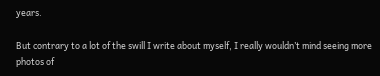years.

But contrary to a lot of the swill I write about myself, I really wouldn’t mind seeing more photos of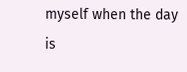myself when the day is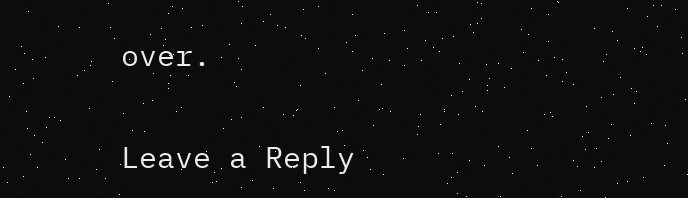over.

Leave a Reply